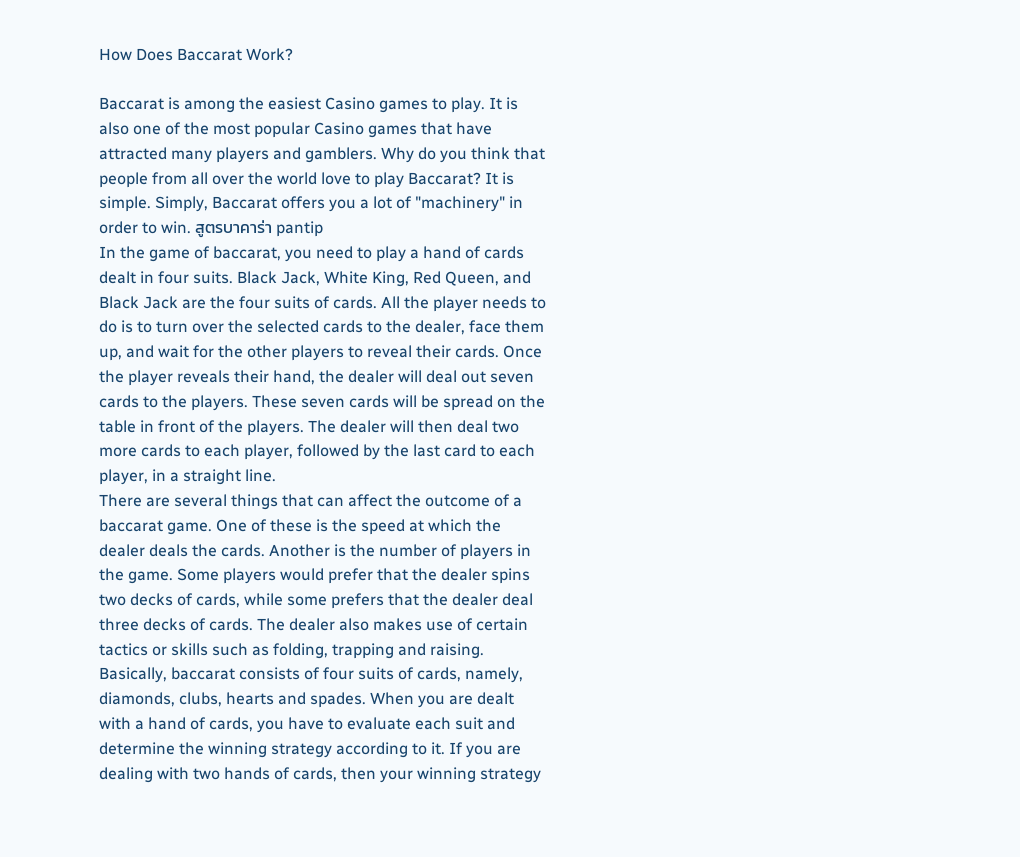How Does Baccarat Work?

Baccarat is among the easiest Casino games to play. It is also one of the most popular Casino games that have attracted many players and gamblers. Why do you think that people from all over the world love to play Baccarat? It is simple. Simply, Baccarat offers you a lot of "machinery" in order to win. สูตรบาคาร่า pantip
In the game of baccarat, you need to play a hand of cards dealt in four suits. Black Jack, White King, Red Queen, and Black Jack are the four suits of cards. All the player needs to do is to turn over the selected cards to the dealer, face them up, and wait for the other players to reveal their cards. Once the player reveals their hand, the dealer will deal out seven cards to the players. These seven cards will be spread on the table in front of the players. The dealer will then deal two more cards to each player, followed by the last card to each player, in a straight line.
There are several things that can affect the outcome of a baccarat game. One of these is the speed at which the dealer deals the cards. Another is the number of players in the game. Some players would prefer that the dealer spins two decks of cards, while some prefers that the dealer deal three decks of cards. The dealer also makes use of certain tactics or skills such as folding, trapping and raising.
Basically, baccarat consists of four suits of cards, namely, diamonds, clubs, hearts and spades. When you are dealt with a hand of cards, you have to evaluate each suit and determine the winning strategy according to it. If you are dealing with two hands of cards, then your winning strategy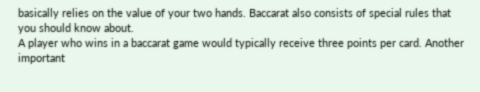basically relies on the value of your two hands. Baccarat also consists of special rules that you should know about.
A player who wins in a baccarat game would typically receive three points per card. Another important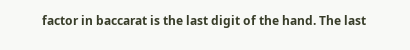factor in baccarat is the last digit of the hand. The last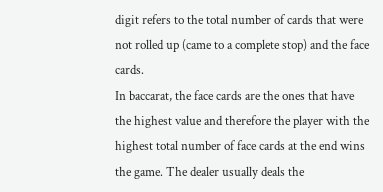digit refers to the total number of cards that were not rolled up (came to a complete stop) and the face cards.
In baccarat, the face cards are the ones that have the highest value and therefore the player with the highest total number of face cards at the end wins the game. The dealer usually deals the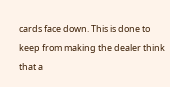cards face down. This is done to keep from making the dealer think that a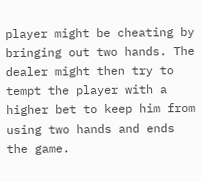player might be cheating by bringing out two hands. The dealer might then try to tempt the player with a higher bet to keep him from using two hands and ends the game.